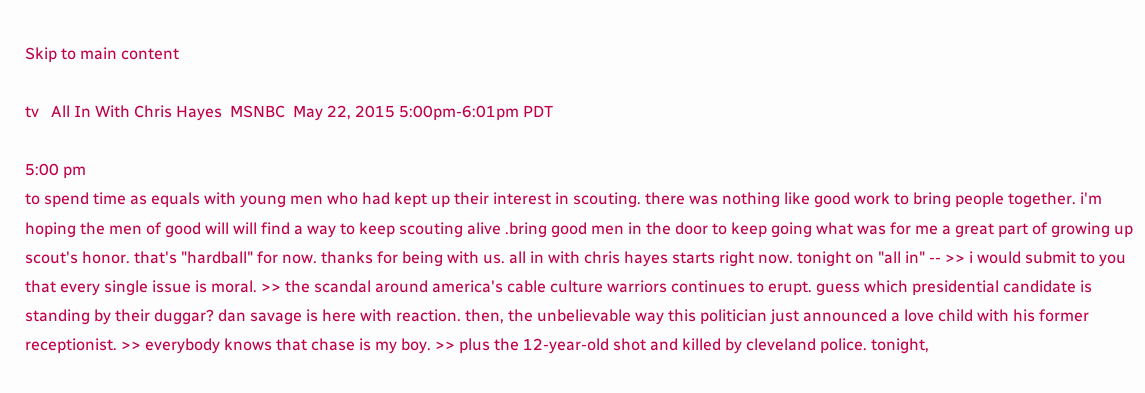Skip to main content

tv   All In With Chris Hayes  MSNBC  May 22, 2015 5:00pm-6:01pm PDT

5:00 pm
to spend time as equals with young men who had kept up their interest in scouting. there was nothing like good work to bring people together. i'm hoping the men of good will will find a way to keep scouting alive .bring good men in the door to keep going what was for me a great part of growing up scout's honor. that's "hardball" for now. thanks for being with us. all in with chris hayes starts right now. tonight on "all in" -- >> i would submit to you that every single issue is moral. >> the scandal around america's cable culture warriors continues to erupt. guess which presidential candidate is standing by their duggar? dan savage is here with reaction. then, the unbelievable way this politician just announced a love child with his former receptionist. >> everybody knows that chase is my boy. >> plus the 12-year-old shot and killed by cleveland police. tonight,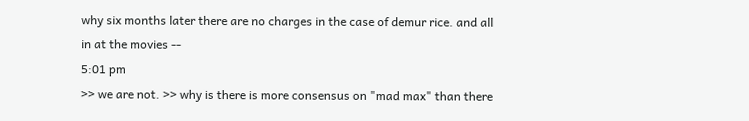why six months later there are no charges in the case of demur rice. and all in at the movies --
5:01 pm
>> we are not. >> why is there is more consensus on "mad max" than there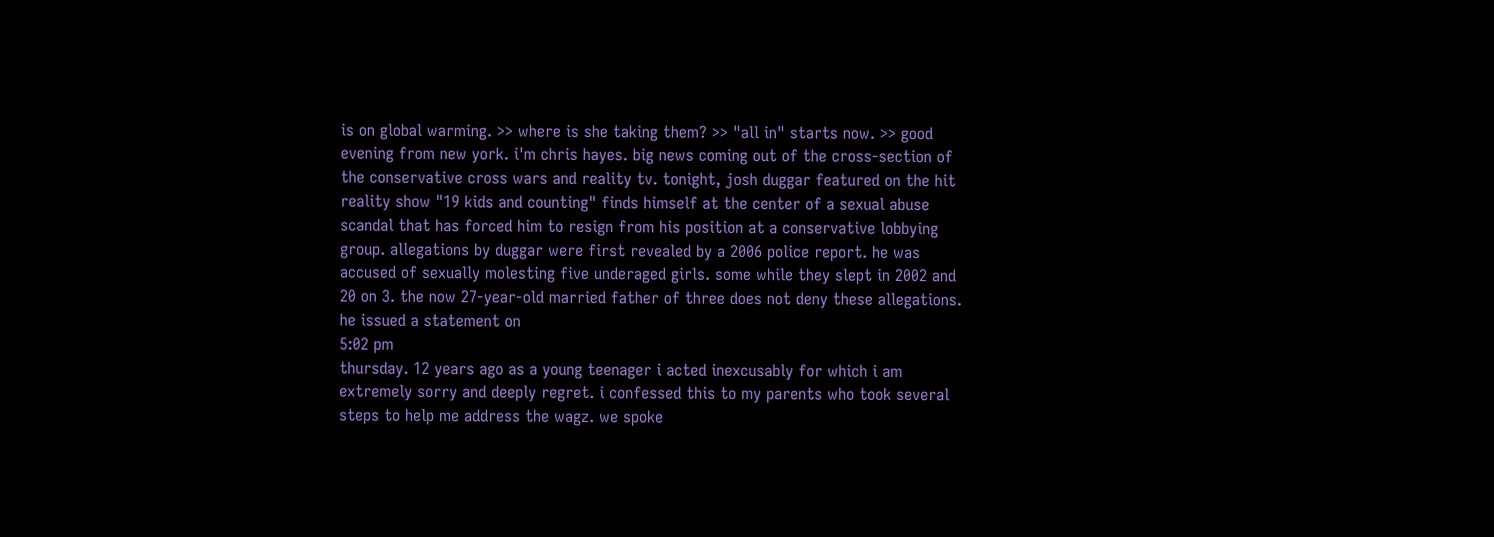is on global warming. >> where is she taking them? >> "all in" starts now. >> good evening from new york. i'm chris hayes. big news coming out of the cross-section of the conservative cross wars and reality tv. tonight, josh duggar featured on the hit reality show "19 kids and counting" finds himself at the center of a sexual abuse scandal that has forced him to resign from his position at a conservative lobbying group. allegations by duggar were first revealed by a 2006 police report. he was accused of sexually molesting five underaged girls. some while they slept in 2002 and 20 on 3. the now 27-year-old married father of three does not deny these allegations. he issued a statement on
5:02 pm
thursday. 12 years ago as a young teenager i acted inexcusably for which i am extremely sorry and deeply regret. i confessed this to my parents who took several steps to help me address the wagz. we spoke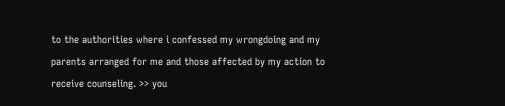to the authorities where i confessed my wrongdoing and my parents arranged for me and those affected by my action to receive counseling. >> you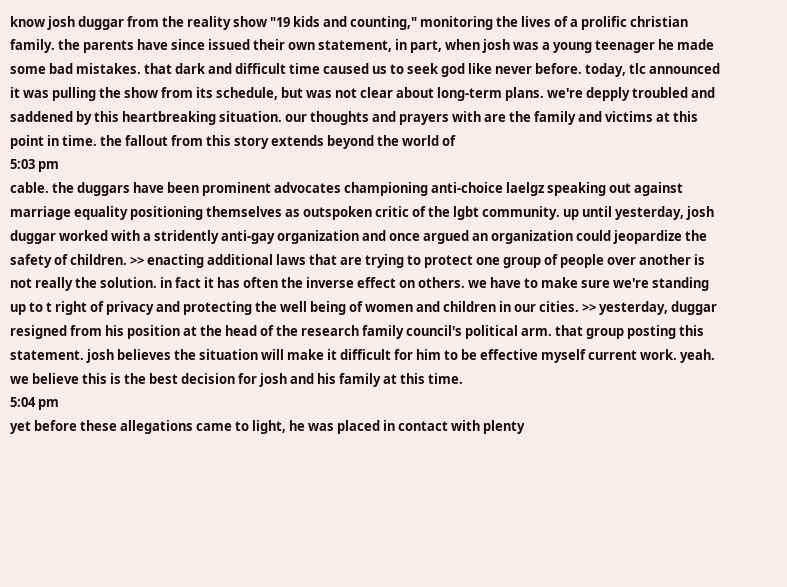know josh duggar from the reality show "19 kids and counting," monitoring the lives of a prolific christian family. the parents have since issued their own statement, in part, when josh was a young teenager he made some bad mistakes. that dark and difficult time caused us to seek god like never before. today, tlc announced it was pulling the show from its schedule, but was not clear about long-term plans. we're depply troubled and saddened by this heartbreaking situation. our thoughts and prayers with are the family and victims at this point in time. the fallout from this story extends beyond the world of
5:03 pm
cable. the duggars have been prominent advocates championing anti-choice laelgz speaking out against marriage equality positioning themselves as outspoken critic of the lgbt community. up until yesterday, josh duggar worked with a stridently anti-gay organization and once argued an organization could jeopardize the safety of children. >> enacting additional laws that are trying to protect one group of people over another is not really the solution. in fact it has often the inverse effect on others. we have to make sure we're standing up to t right of privacy and protecting the well being of women and children in our cities. >> yesterday, duggar resigned from his position at the head of the research family council's political arm. that group posting this statement. josh believes the situation will make it difficult for him to be effective myself current work. yeah. we believe this is the best decision for josh and his family at this time.
5:04 pm
yet before these allegations came to light, he was placed in contact with plenty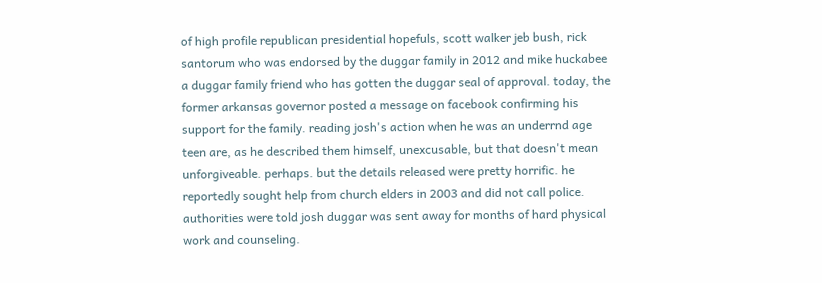of high profile republican presidential hopefuls, scott walker jeb bush, rick santorum who was endorsed by the duggar family in 2012 and mike huckabee a duggar family friend who has gotten the duggar seal of approval. today, the former arkansas governor posted a message on facebook confirming his support for the family. reading josh's action when he was an underrnd age teen are, as he described them himself, unexcusable, but that doesn't mean unforgiveable. perhaps. but the details released were pretty horrific. he reportedly sought help from church elders in 2003 and did not call police. authorities were told josh duggar was sent away for months of hard physical work and counseling.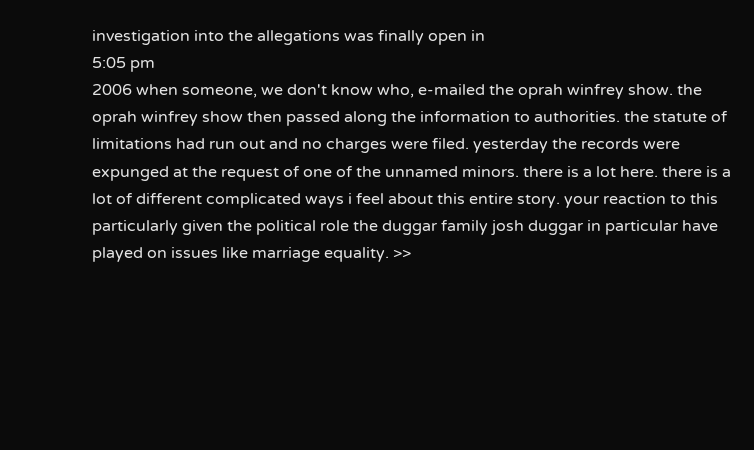investigation into the allegations was finally open in
5:05 pm
2006 when someone, we don't know who, e-mailed the oprah winfrey show. the oprah winfrey show then passed along the information to authorities. the statute of limitations had run out and no charges were filed. yesterday the records were expunged at the request of one of the unnamed minors. there is a lot here. there is a lot of different complicated ways i feel about this entire story. your reaction to this particularly given the political role the duggar family josh duggar in particular have played on issues like marriage equality. >>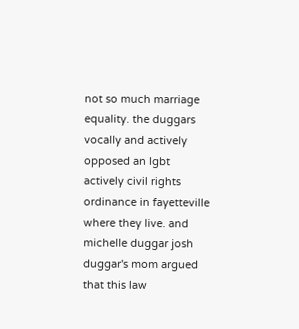not so much marriage equality. the duggars vocally and actively opposed an lgbt actively civil rights ordinance in fayetteville where they live. and michelle duggar josh duggar's mom argued that this law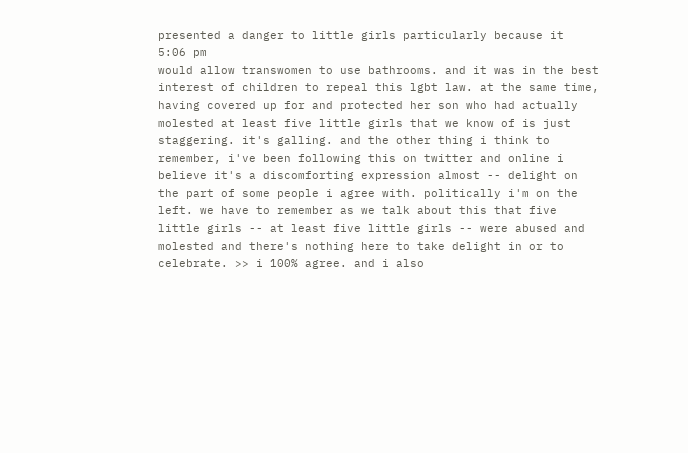presented a danger to little girls particularly because it
5:06 pm
would allow transwomen to use bathrooms. and it was in the best interest of children to repeal this lgbt law. at the same time, having covered up for and protected her son who had actually molested at least five little girls that we know of is just staggering. it's galling. and the other thing i think to remember, i've been following this on twitter and online i believe it's a discomforting expression almost -- delight on the part of some people i agree with. politically i'm on the left. we have to remember as we talk about this that five little girls -- at least five little girls -- were abused and molested and there's nothing here to take delight in or to celebrate. >> i 100% agree. and i also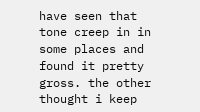have seen that tone creep in in some places and found it pretty gross. the other thought i keep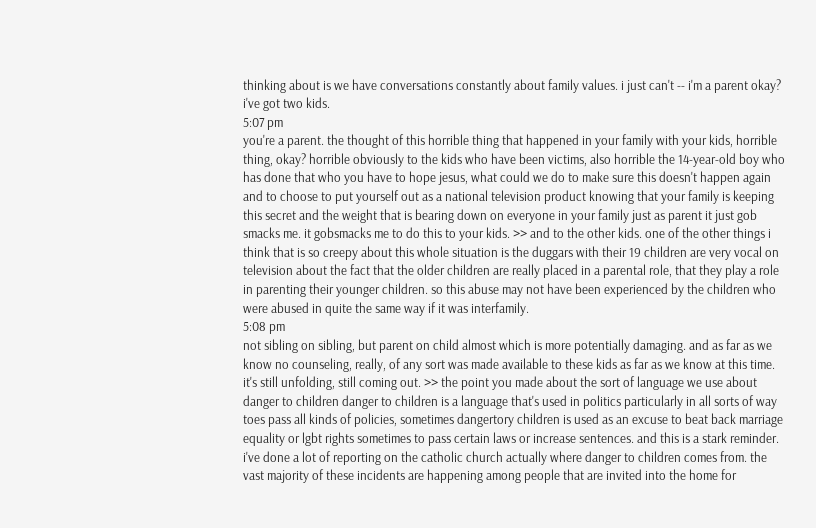thinking about is we have conversations constantly about family values. i just can't -- i'm a parent okay? i've got two kids.
5:07 pm
you're a parent. the thought of this horrible thing that happened in your family with your kids, horrible thing, okay? horrible obviously to the kids who have been victims, also horrible the 14-year-old boy who has done that who you have to hope jesus, what could we do to make sure this doesn't happen again and to choose to put yourself out as a national television product knowing that your family is keeping this secret and the weight that is bearing down on everyone in your family just as parent it just gob smacks me. it gobsmacks me to do this to your kids. >> and to the other kids. one of the other things i think that is so creepy about this whole situation is the duggars with their 19 children are very vocal on television about the fact that the older children are really placed in a parental role, that they play a role in parenting their younger children. so this abuse may not have been experienced by the children who were abused in quite the same way if it was interfamily.
5:08 pm
not sibling on sibling, but parent on child almost which is more potentially damaging. and as far as we know no counseling, really, of any sort was made available to these kids as far as we know at this time. it's still unfolding, still coming out. >> the point you made about the sort of language we use about danger to children danger to children is a language that's used in politics particularly in all sorts of way toes pass all kinds of policies, sometimes dangertory children is used as an excuse to beat back marriage equality or lgbt rights sometimes to pass certain laws or increase sentences. and this is a stark reminder. i've done a lot of reporting on the catholic church actually where danger to children comes from. the vast majority of these incidents are happening among people that are invited into the home for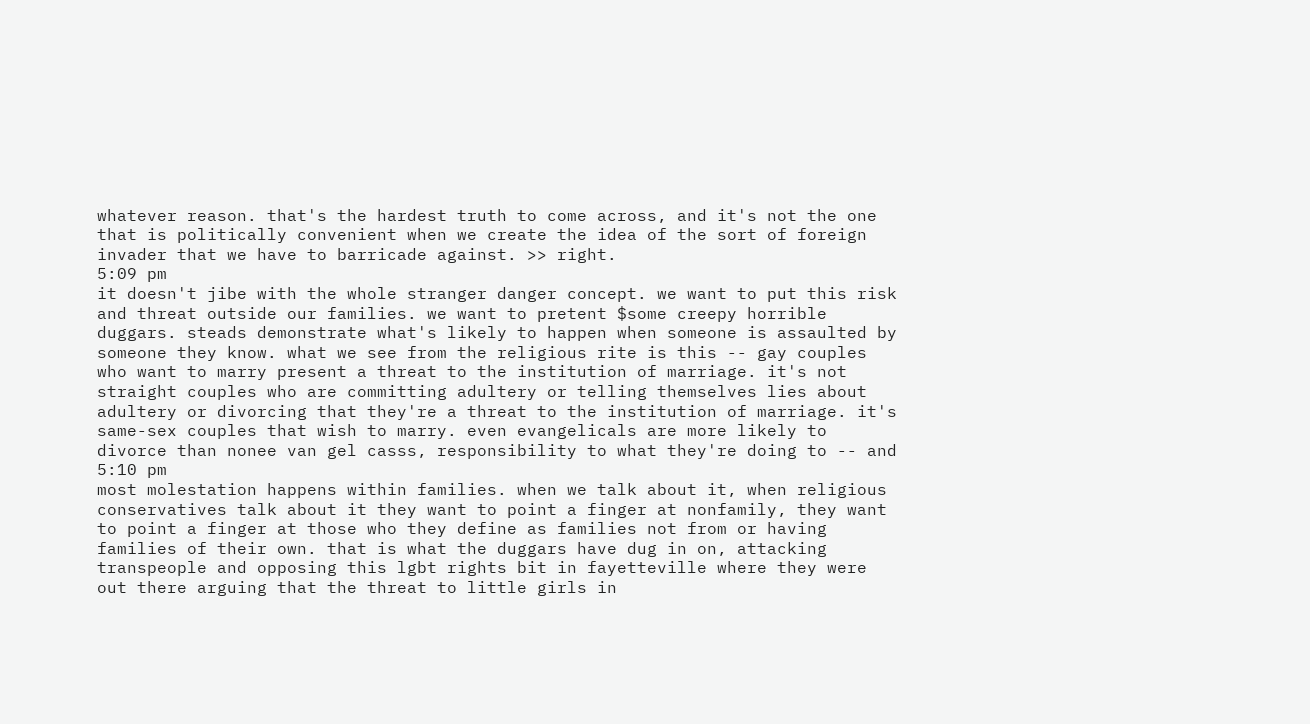whatever reason. that's the hardest truth to come across, and it's not the one that is politically convenient when we create the idea of the sort of foreign invader that we have to barricade against. >> right.
5:09 pm
it doesn't jibe with the whole stranger danger concept. we want to put this risk and threat outside our families. we want to pretent $some creepy horrible duggars. steads demonstrate what's likely to happen when someone is assaulted by someone they know. what we see from the religious rite is this -- gay couples who want to marry present a threat to the institution of marriage. it's not straight couples who are committing adultery or telling themselves lies about adultery or divorcing that they're a threat to the institution of marriage. it's same-sex couples that wish to marry. even evangelicals are more likely to divorce than nonee van gel casss, responsibility to what they're doing to -- and
5:10 pm
most molestation happens within families. when we talk about it, when religious conservatives talk about it they want to point a finger at nonfamily, they want to point a finger at those who they define as families not from or having families of their own. that is what the duggars have dug in on, attacking transpeople and opposing this lgbt rights bit in fayetteville where they were out there arguing that the threat to little girls in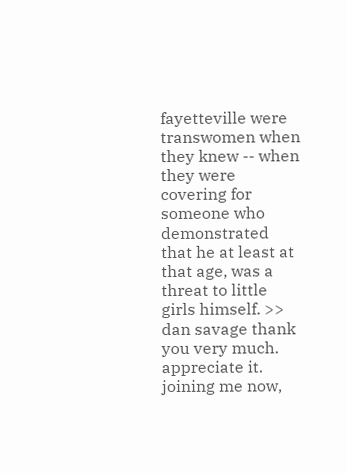fayetteville were transwomen when they knew -- when they were covering for someone who demonstrated that he at least at that age, was a threat to little girls himself. >> dan savage thank you very much. appreciate it. joining me now,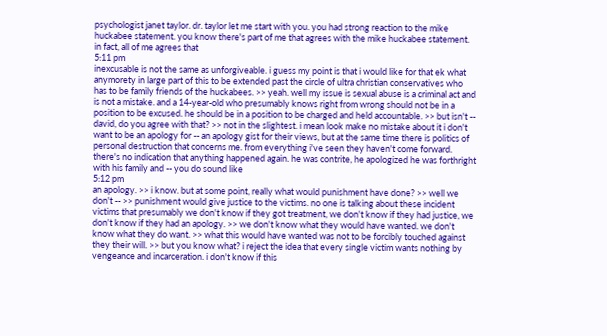psychologist janet taylor. dr. taylor let me start with you. you had strong reaction to the mike huckabee statement. you know there's part of me that agrees with the mike huckabee statement. in fact, all of me agrees that
5:11 pm
inexcusable is not the same as unforgiveable. i guess my point is that i would like for that ek what anymorety in large part of this to be extended past the circle of ultra christian conservatives who has to be family friends of the huckabees. >> yeah. well my issue is sexual abuse is a criminal act and is not a mistake. and a 14-year-old who presumably knows right from wrong should not be in a position to be excused. he should be in a position to be charged and held accountable. >> but isn't -- david, do you agree with that? >> not in the slightest. i mean look make no mistake about it i don't want to be an apology for -- an apology gist for their views, but at the same time there is politics of personal destruction that concerns me. from everything i've seen they haven't come forward. there's no indication that anything happened again. he was contrite, he apologized he was forthright with his family and -- you do sound like
5:12 pm
an apology. >> i know. but at some point, really what would punishment have done? >> well we don't -- >> punishment would give justice to the victims. no one is talking about these incident victims that presumably we don't know if they got treatment, we don't know if they had justice, we don't know if they had an apology. >> we don't know what they would have wanted. we don't know what they do want. >> what this would have wanted was not to be forcibly touched against they their will. >> but you know what? i reject the idea that every single victim wants nothing by vengeance and incarceration. i don't know if this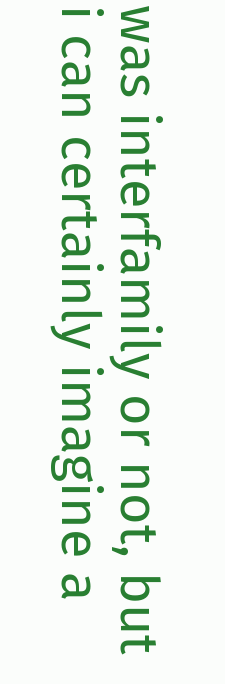was interfamily or not, but i can certainly imagine a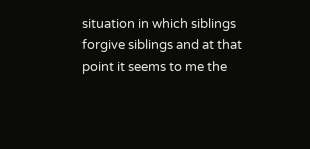situation in which siblings forgive siblings and at that point it seems to me the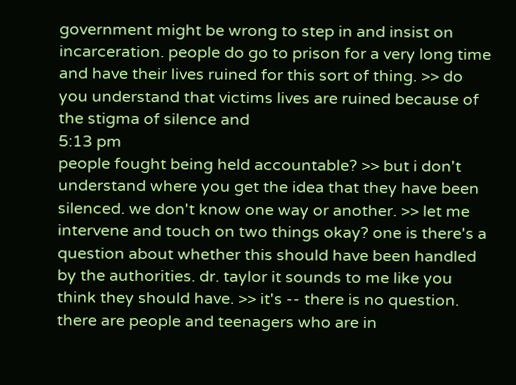government might be wrong to step in and insist on incarceration. people do go to prison for a very long time and have their lives ruined for this sort of thing. >> do you understand that victims lives are ruined because of the stigma of silence and
5:13 pm
people fought being held accountable? >> but i don't understand where you get the idea that they have been silenced. we don't know one way or another. >> let me intervene and touch on two things okay? one is there's a question about whether this should have been handled by the authorities. dr. taylor it sounds to me like you think they should have. >> it's -- there is no question. there are people and teenagers who are in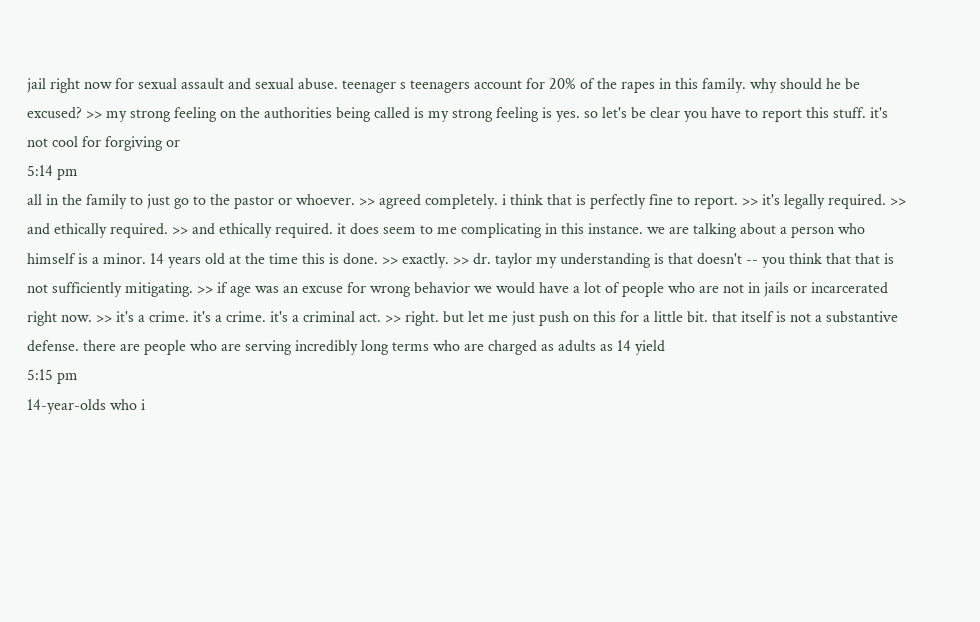jail right now for sexual assault and sexual abuse. teenager s teenagers account for 20% of the rapes in this family. why should he be excused? >> my strong feeling on the authorities being called is my strong feeling is yes. so let's be clear you have to report this stuff. it's not cool for forgiving or
5:14 pm
all in the family to just go to the pastor or whoever. >> agreed completely. i think that is perfectly fine to report. >> it's legally required. >> and ethically required. >> and ethically required. it does seem to me complicating in this instance. we are talking about a person who himself is a minor. 14 years old at the time this is done. >> exactly. >> dr. taylor my understanding is that doesn't -- you think that that is not sufficiently mitigating. >> if age was an excuse for wrong behavior we would have a lot of people who are not in jails or incarcerated right now. >> it's a crime. it's a crime. it's a criminal act. >> right. but let me just push on this for a little bit. that itself is not a substantive defense. there are people who are serving incredibly long terms who are charged as adults as 14 yield
5:15 pm
14-year-olds who i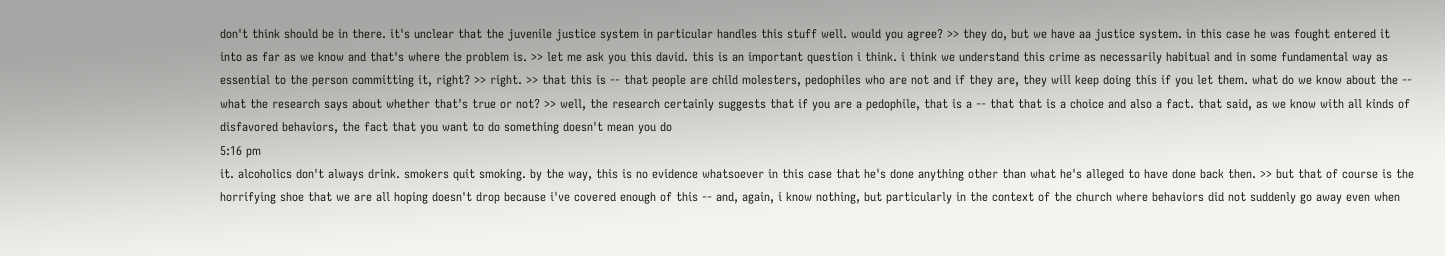don't think should be in there. it's unclear that the juvenile justice system in particular handles this stuff well. would you agree? >> they do, but we have aa justice system. in this case he was fought entered it into as far as we know and that's where the problem is. >> let me ask you this david. this is an important question i think. i think we understand this crime as necessarily habitual and in some fundamental way as essential to the person committing it, right? >> right. >> that this is -- that people are child molesters, pedophiles who are not and if they are, they will keep doing this if you let them. what do we know about the -- what the research says about whether that's true or not? >> well, the research certainly suggests that if you are a pedophile, that is a -- that that is a choice and also a fact. that said, as we know with all kinds of disfavored behaviors, the fact that you want to do something doesn't mean you do
5:16 pm
it. alcoholics don't always drink. smokers quit smoking. by the way, this is no evidence whatsoever in this case that he's done anything other than what he's alleged to have done back then. >> but that of course is the horrifying shoe that we are all hoping doesn't drop because i've covered enough of this -- and, again, i know nothing, but particularly in the context of the church where behaviors did not suddenly go away even when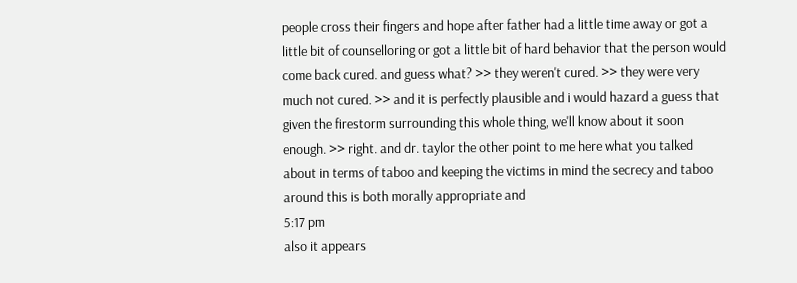people cross their fingers and hope after father had a little time away or got a little bit of counselloring or got a little bit of hard behavior that the person would come back cured. and guess what? >> they weren't cured. >> they were very much not cured. >> and it is perfectly plausible and i would hazard a guess that given the firestorm surrounding this whole thing, we'll know about it soon enough. >> right. and dr. taylor the other point to me here what you talked about in terms of taboo and keeping the victims in mind the secrecy and taboo around this is both morally appropriate and
5:17 pm
also it appears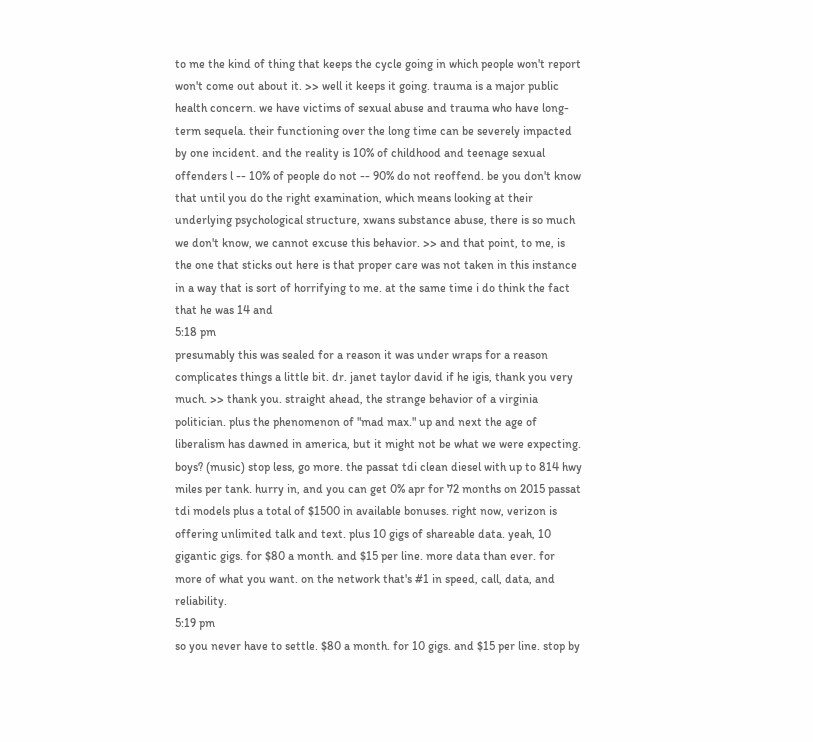to me the kind of thing that keeps the cycle going in which people won't report won't come out about it. >> well it keeps it going. trauma is a major public health concern. we have victims of sexual abuse and trauma who have long-term sequela. their functioning over the long time can be severely impacted by one incident. and the reality is 10% of childhood and teenage sexual offenders l -- 10% of people do not -- 90% do not reoffend. be you don't know that until you do the right examination, which means looking at their underlying psychological structure, xwans substance abuse, there is so much we don't know, we cannot excuse this behavior. >> and that point, to me, is the one that sticks out here is that proper care was not taken in this instance in a way that is sort of horrifying to me. at the same time i do think the fact that he was 14 and
5:18 pm
presumably this was sealed for a reason it was under wraps for a reason complicates things a little bit. dr. janet taylor david if he igis, thank you very much. >> thank you. straight ahead, the strange behavior of a virginia politician. plus the phenomenon of "mad max." up and next the age of liberalism has dawned in america, but it might not be what we were expecting. boys? (music) stop less, go more. the passat tdi clean diesel with up to 814 hwy miles per tank. hurry in, and you can get 0% apr for 72 months on 2015 passat tdi models plus a total of $1500 in available bonuses. right now, verizon is offering unlimited talk and text. plus 10 gigs of shareable data. yeah, 10 gigantic gigs. for $80 a month. and $15 per line. more data than ever. for more of what you want. on the network that's #1 in speed, call, data, and reliability.
5:19 pm
so you never have to settle. $80 a month. for 10 gigs. and $15 per line. stop by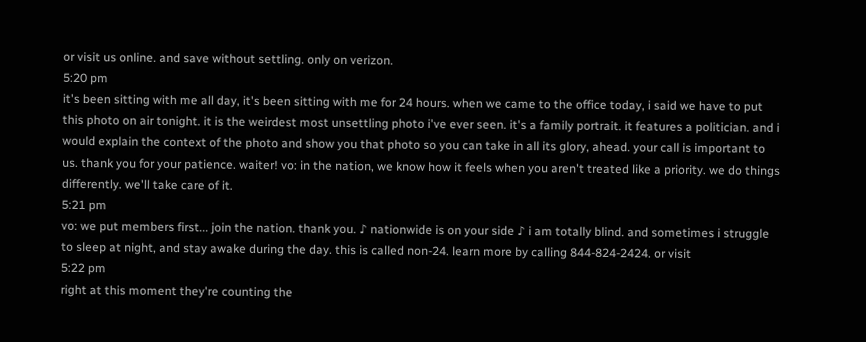or visit us online. and save without settling. only on verizon.
5:20 pm
it's been sitting with me all day, it's been sitting with me for 24 hours. when we came to the office today, i said we have to put this photo on air tonight. it is the weirdest most unsettling photo i've ever seen. it's a family portrait. it features a politician. and i would explain the context of the photo and show you that photo so you can take in all its glory, ahead. your call is important to us. thank you for your patience. waiter! vo: in the nation, we know how it feels when you aren't treated like a priority. we do things differently. we'll take care of it.
5:21 pm
vo: we put members first... join the nation. thank you. ♪ nationwide is on your side ♪ i am totally blind. and sometimes i struggle to sleep at night, and stay awake during the day. this is called non-24. learn more by calling 844-824-2424. or visit
5:22 pm
right at this moment they're counting the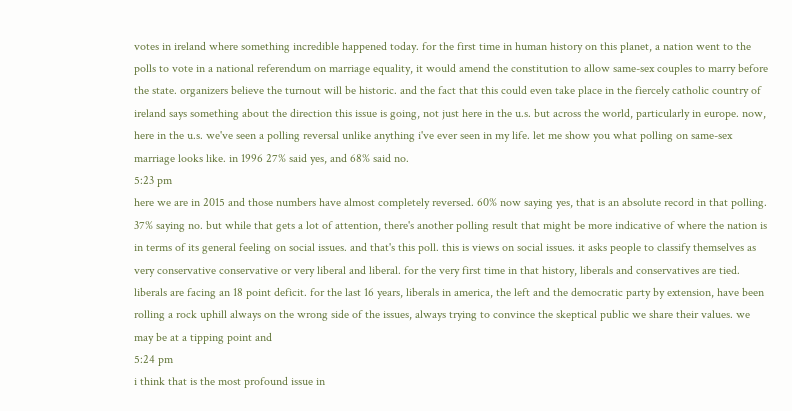votes in ireland where something incredible happened today. for the first time in human history on this planet, a nation went to the polls to vote in a national referendum on marriage equality, it would amend the constitution to allow same-sex couples to marry before the state. organizers believe the turnout will be historic. and the fact that this could even take place in the fiercely catholic country of ireland says something about the direction this issue is going, not just here in the u.s. but across the world, particularly in europe. now, here in the u.s. we've seen a polling reversal unlike anything i've ever seen in my life. let me show you what polling on same-sex marriage looks like. in 1996 27% said yes, and 68% said no.
5:23 pm
here we are in 2015 and those numbers have almost completely reversed. 60% now saying yes, that is an absolute record in that polling. 37% saying no. but while that gets a lot of attention, there's another polling result that might be more indicative of where the nation is in terms of its general feeling on social issues. and that's this poll. this is views on social issues. it asks people to classify themselves as very conservative conservative or very liberal and liberal. for the very first time in that history, liberals and conservatives are tied. liberals are facing an 18 point deficit. for the last 16 years, liberals in america, the left and the democratic party by extension, have been rolling a rock uphill always on the wrong side of the issues, always trying to convince the skeptical public we share their values. we may be at a tipping point and
5:24 pm
i think that is the most profound issue in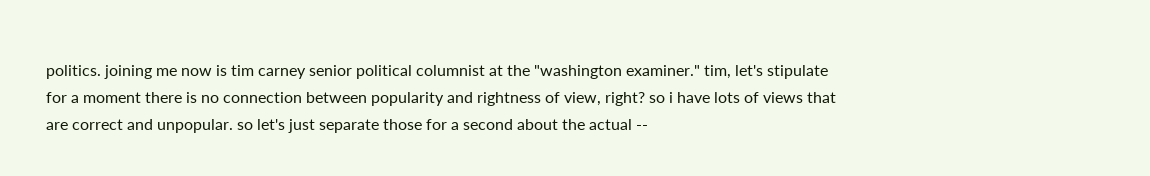politics. joining me now is tim carney senior political columnist at the "washington examiner." tim, let's stipulate for a moment there is no connection between popularity and rightness of view, right? so i have lots of views that are correct and unpopular. so let's just separate those for a second about the actual --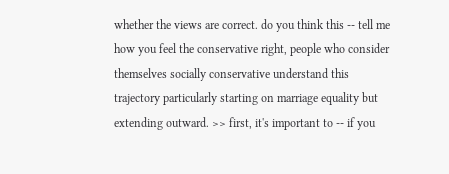whether the views are correct. do you think this -- tell me how you feel the conservative right, people who consider themselves socially conservative understand this trajectory particularly starting on marriage equality but extending outward. >> first, it's important to -- if you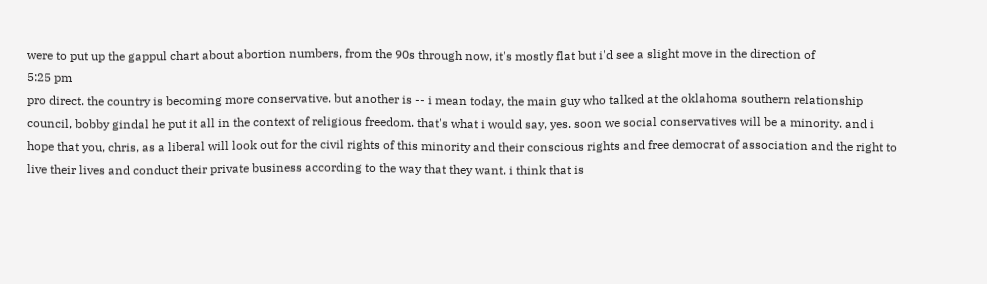were to put up the gappul chart about abortion numbers, from the 90s through now, it's mostly flat but i'd see a slight move in the direction of
5:25 pm
pro direct. the country is becoming more conservative. but another is -- i mean today, the main guy who talked at the oklahoma southern relationship council, bobby gindal he put it all in the context of religious freedom. that's what i would say, yes. soon we social conservatives will be a minority. and i hope that you, chris, as a liberal will look out for the civil rights of this minority and their conscious rights and free democrat of association and the right to live their lives and conduct their private business according to the way that they want. i think that is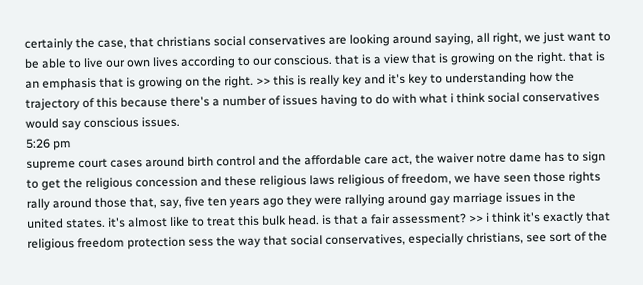certainly the case, that christians social conservatives are looking around saying, all right, we just want to be able to live our own lives according to our conscious. that is a view that is growing on the right. that is an emphasis that is growing on the right. >> this is really key and it's key to understanding how the trajectory of this because there's a number of issues having to do with what i think social conservatives would say conscious issues.
5:26 pm
supreme court cases around birth control and the affordable care act, the waiver notre dame has to sign to get the religious concession and these religious laws religious of freedom, we have seen those rights rally around those that, say, five ten years ago they were rallying around gay marriage issues in the united states. it's almost like to treat this bulk head. is that a fair assessment? >> i think it's exactly that religious freedom protection sess the way that social conservatives, especially christians, see sort of the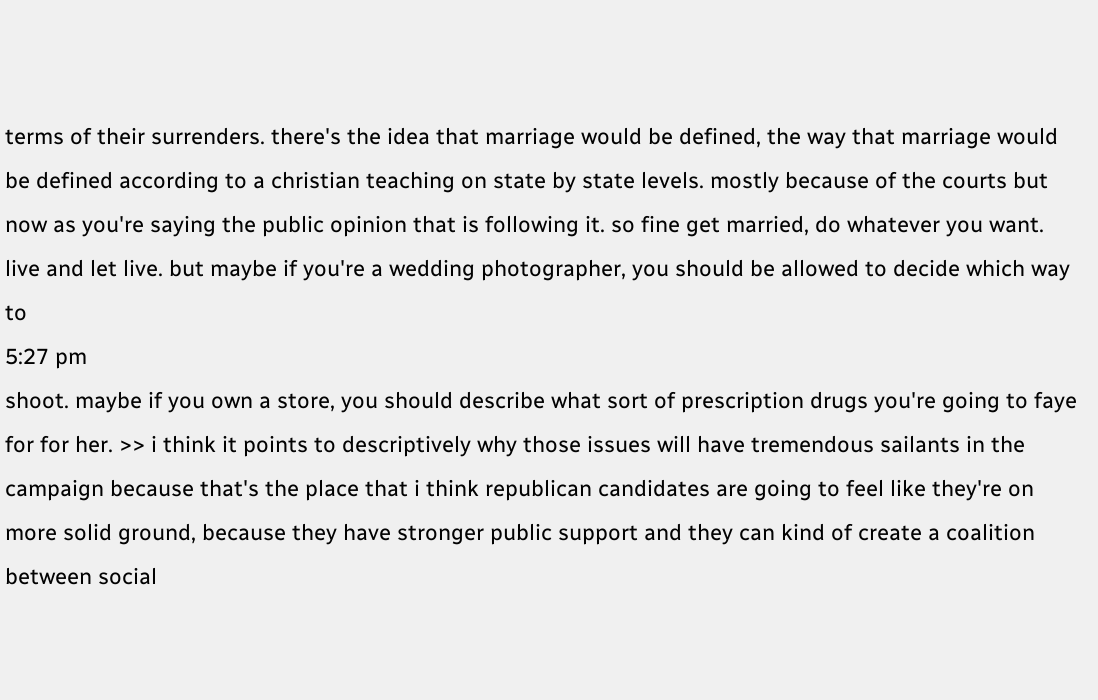terms of their surrenders. there's the idea that marriage would be defined, the way that marriage would be defined according to a christian teaching on state by state levels. mostly because of the courts but now as you're saying the public opinion that is following it. so fine get married, do whatever you want. live and let live. but maybe if you're a wedding photographer, you should be allowed to decide which way to
5:27 pm
shoot. maybe if you own a store, you should describe what sort of prescription drugs you're going to faye for for her. >> i think it points to descriptively why those issues will have tremendous sailants in the campaign because that's the place that i think republican candidates are going to feel like they're on more solid ground, because they have stronger public support and they can kind of create a coalition between social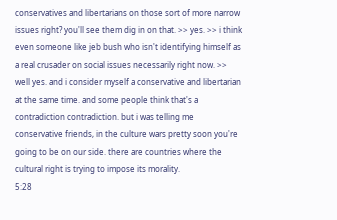conservatives and libertarians on those sort of more narrow issues right? you'll see them dig in on that. >> yes. >> i think even someone like jeb bush who isn't identifying himself as a real crusader on social issues necessarily right now. >> well yes. and i consider myself a conservative and libertarian at the same time. and some people think that's a contradiction contradiction. but i was telling me conservative friends, in the culture wars pretty soon you're going to be on our side. there are countries where the cultural right is trying to impose its morality.
5:28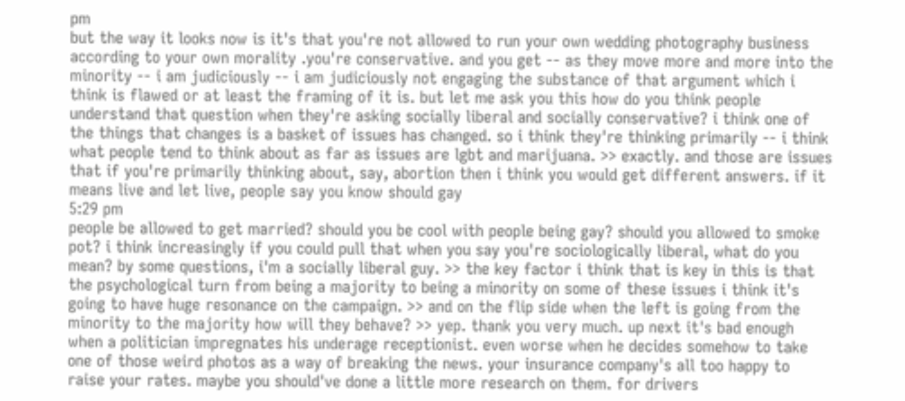pm
but the way it looks now is it's that you're not allowed to run your own wedding photography business according to your own morality .you're conservative. and you get -- as they move more and more into the minority -- i am judiciously -- i am judiciously not engaging the substance of that argument which i think is flawed or at least the framing of it is. but let me ask you this how do you think people understand that question when they're asking socially liberal and socially conservative? i think one of the things that changes is a basket of issues has changed. so i think they're thinking primarily -- i think what people tend to think about as far as issues are lgbt and marijuana. >> exactly. and those are issues that if you're primarily thinking about, say, abortion then i think you would get different answers. if it means live and let live, people say you know should gay
5:29 pm
people be allowed to get married? should you be cool with people being gay? should you allowed to smoke pot? i think increasingly if you could pull that when you say you're sociologically liberal, what do you mean? by some questions, i'm a socially liberal guy. >> the key factor i think that is key in this is that the psychological turn from being a majority to being a minority on some of these issues i think it's going to have huge resonance on the campaign. >> and on the flip side when the left is going from the minority to the majority how will they behave? >> yep. thank you very much. up next it's bad enough when a politician impregnates his underage receptionist. even worse when he decides somehow to take one of those weird photos as a way of breaking the news. your insurance company's all too happy to raise your rates. maybe you should've done a little more research on them. for drivers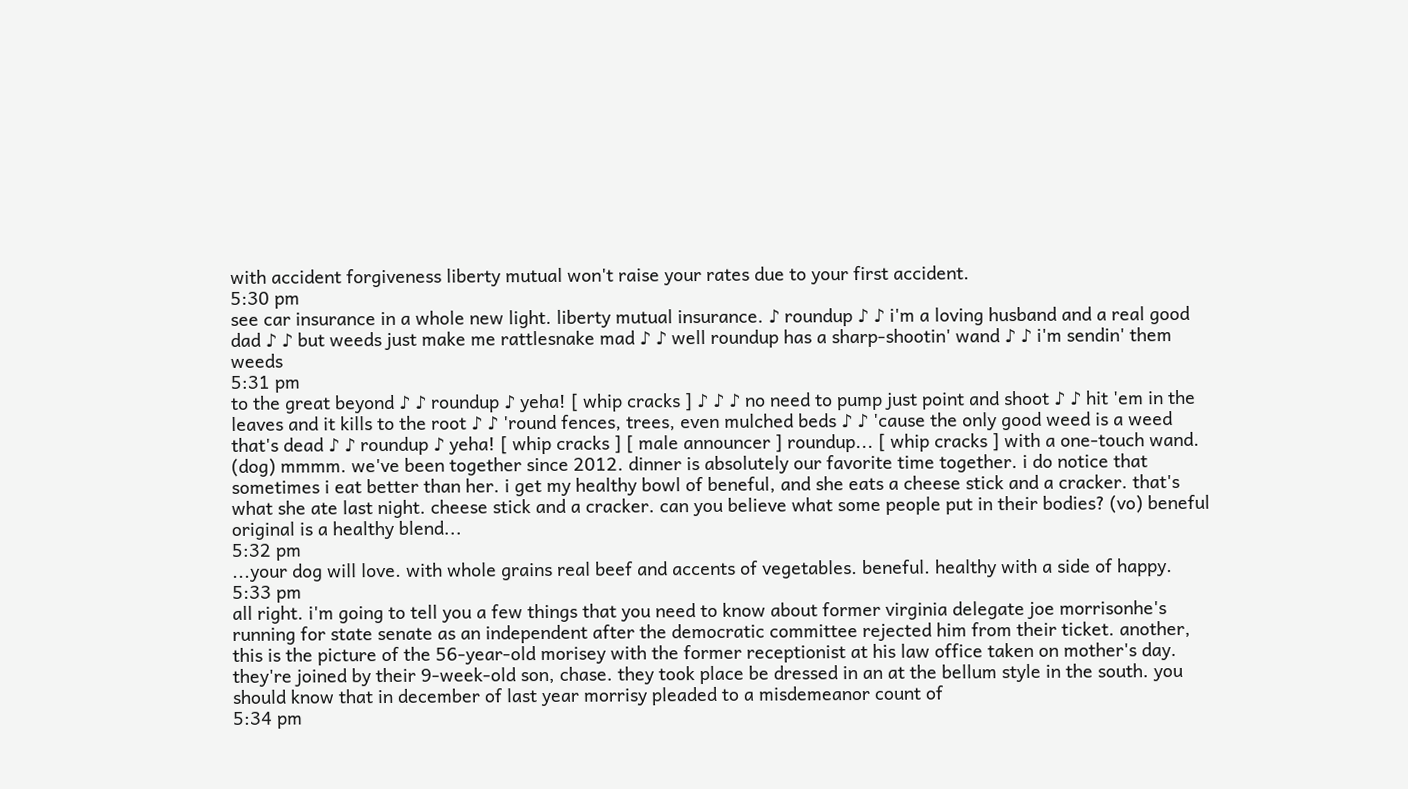with accident forgiveness liberty mutual won't raise your rates due to your first accident.
5:30 pm
see car insurance in a whole new light. liberty mutual insurance. ♪ roundup ♪ ♪ i'm a loving husband and a real good dad ♪ ♪ but weeds just make me rattlesnake mad ♪ ♪ well roundup has a sharp-shootin' wand ♪ ♪ i'm sendin' them weeds
5:31 pm
to the great beyond ♪ ♪ roundup ♪ yeha! [ whip cracks ] ♪ ♪ ♪ no need to pump just point and shoot ♪ ♪ hit 'em in the leaves and it kills to the root ♪ ♪ 'round fences, trees, even mulched beds ♪ ♪ 'cause the only good weed is a weed that's dead ♪ ♪ roundup ♪ yeha! [ whip cracks ] [ male announcer ] roundup... [ whip cracks ] with a one-touch wand. (dog) mmmm. we've been together since 2012. dinner is absolutely our favorite time together. i do notice that sometimes i eat better than her. i get my healthy bowl of beneful, and she eats a cheese stick and a cracker. that's what she ate last night. cheese stick and a cracker. can you believe what some people put in their bodies? (vo) beneful original is a healthy blend...
5:32 pm
...your dog will love. with whole grains real beef and accents of vegetables. beneful. healthy with a side of happy.
5:33 pm
all right. i'm going to tell you a few things that you need to know about former virginia delegate joe morrisonhe's running for state senate as an independent after the democratic committee rejected him from their ticket. another, this is the picture of the 56-year-old morisey with the former receptionist at his law office taken on mother's day. they're joined by their 9-week-old son, chase. they took place be dressed in an at the bellum style in the south. you should know that in december of last year morrisy pleaded to a misdemeanor count of
5:34 pm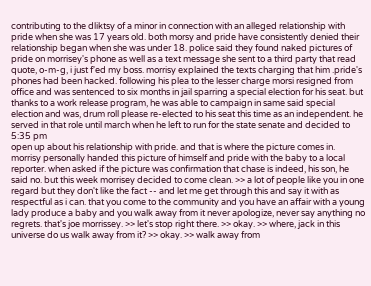contributing to the dliktsy of a minor in connection with an alleged relationship with pride when she was 17 years old. both morsy and pride have consistently denied their relationship began when she was under 18. police said they found naked pictures of pride on morrisey's phone as well as a text message she sent to a third party that read quote, o-m-g, i just f'ed my boss. morrisy explained the texts charging that him .pride's phones had been hacked. following his plea to the lesser charge morsi resigned from office and was sentenced to six months in jail sparring a special election for his seat. but thanks to a work release program, he was able to campaign in same said special election and was, drum roll please re-elected to his seat this time as an independent. he served in that role until march when he left to run for the state senate and decided to
5:35 pm
open up about his relationship with pride. and that is where the picture comes in. morrisy personally handed this picture of himself and pride with the baby to a local reporter. when asked if the picture was confirmation that chase is indeed, his son, he said no. but this week morrisey decided to come clean. >> a lot of people like you in one regard but they don't like the fact -- and let me get through this and say it with as respectful as i can. that you come to the community and you have an affair with a young lady produce a baby and you walk away from it never apologize, never say anything no regrets. that's joe morrissey. >> let's stop right there. >> okay. >> where, jack in this universe do us walk away from it? >> okay. >> walk away from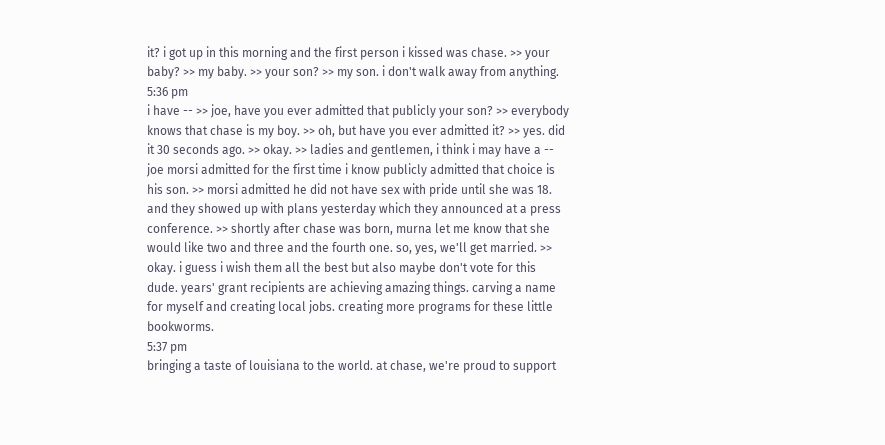it? i got up in this morning and the first person i kissed was chase. >> your baby? >> my baby. >> your son? >> my son. i don't walk away from anything.
5:36 pm
i have -- >> joe, have you ever admitted that publicly your son? >> everybody knows that chase is my boy. >> oh, but have you ever admitted it? >> yes. did it 30 seconds ago. >> okay. >> ladies and gentlemen, i think i may have a -- joe morsi admitted for the first time i know publicly admitted that choice is his son. >> morsi admitted he did not have sex with pride until she was 18. and they showed up with plans yesterday which they announced at a press conference. >> shortly after chase was born, murna let me know that she would like two and three and the fourth one. so, yes, we'll get married. >> okay. i guess i wish them all the best but also maybe don't vote for this dude. years' grant recipients are achieving amazing things. carving a name for myself and creating local jobs. creating more programs for these little bookworms.
5:37 pm
bringing a taste of louisiana to the world. at chase, we're proud to support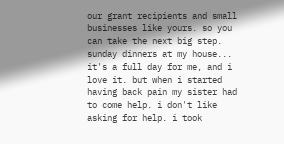our grant recipients and small businesses like yours. so you can take the next big step. sunday dinners at my house... it's a full day for me, and i love it. but when i started having back pain my sister had to come help. i don't like asking for help. i took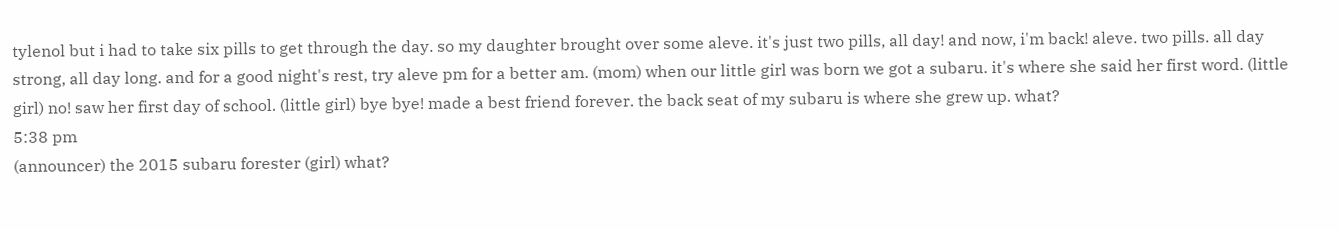tylenol but i had to take six pills to get through the day. so my daughter brought over some aleve. it's just two pills, all day! and now, i'm back! aleve. two pills. all day strong, all day long. and for a good night's rest, try aleve pm for a better am. (mom) when our little girl was born we got a subaru. it's where she said her first word. (little girl) no! saw her first day of school. (little girl) bye bye! made a best friend forever. the back seat of my subaru is where she grew up. what?
5:38 pm
(announcer) the 2015 subaru forester (girl) what?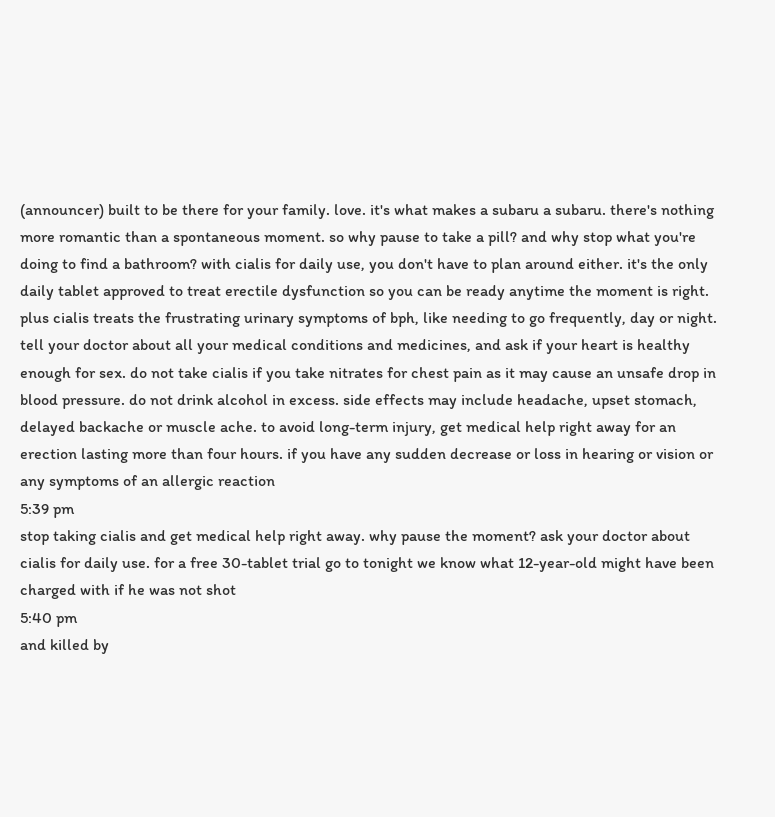(announcer) built to be there for your family. love. it's what makes a subaru a subaru. there's nothing more romantic than a spontaneous moment. so why pause to take a pill? and why stop what you're doing to find a bathroom? with cialis for daily use, you don't have to plan around either. it's the only daily tablet approved to treat erectile dysfunction so you can be ready anytime the moment is right. plus cialis treats the frustrating urinary symptoms of bph, like needing to go frequently, day or night. tell your doctor about all your medical conditions and medicines, and ask if your heart is healthy enough for sex. do not take cialis if you take nitrates for chest pain as it may cause an unsafe drop in blood pressure. do not drink alcohol in excess. side effects may include headache, upset stomach, delayed backache or muscle ache. to avoid long-term injury, get medical help right away for an erection lasting more than four hours. if you have any sudden decrease or loss in hearing or vision or any symptoms of an allergic reaction
5:39 pm
stop taking cialis and get medical help right away. why pause the moment? ask your doctor about cialis for daily use. for a free 30-tablet trial go to tonight we know what 12-year-old might have been charged with if he was not shot
5:40 pm
and killed by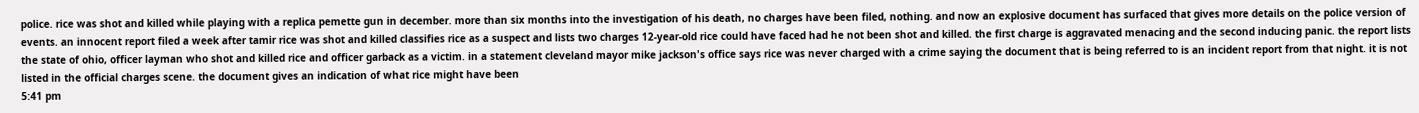police. rice was shot and killed while playing with a replica pemette gun in december. more than six months into the investigation of his death, no charges have been filed, nothing. and now an explosive document has surfaced that gives more details on the police version of events. an innocent report filed a week after tamir rice was shot and killed classifies rice as a suspect and lists two charges 12-year-old rice could have faced had he not been shot and killed. the first charge is aggravated menacing and the second inducing panic. the report lists the state of ohio, officer layman who shot and killed rice and officer garback as a victim. in a statement cleveland mayor mike jackson's office says rice was never charged with a crime saying the document that is being referred to is an incident report from that night. it is not listed in the official charges scene. the document gives an indication of what rice might have been
5:41 pm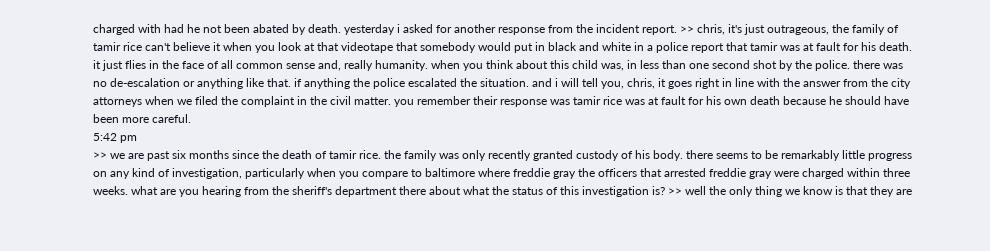charged with had he not been abated by death. yesterday i asked for another response from the incident report. >> chris, it's just outrageous, the family of tamir rice can't believe it when you look at that videotape that somebody would put in black and white in a police report that tamir was at fault for his death. it just flies in the face of all common sense and, really humanity. when you think about this child was, in less than one second shot by the police. there was no de-escalation or anything like that. if anything the police escalated the situation. and i will tell you, chris, it goes right in line with the answer from the city attorneys when we filed the complaint in the civil matter. you remember their response was tamir rice was at fault for his own death because he should have been more careful.
5:42 pm
>> we are past six months since the death of tamir rice. the family was only recently granted custody of his body. there seems to be remarkably little progress on any kind of investigation, particularly when you compare to baltimore where freddie gray the officers that arrested freddie gray were charged within three weeks. what are you hearing from the sheriff's department there about what the status of this investigation is? >> well the only thing we know is that they are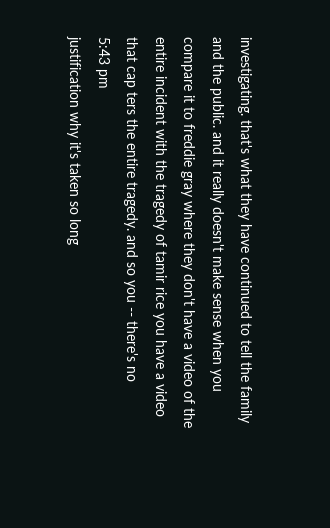investigating. that's what they have continued to tell the family and the public. and it really doesn't make sense when you compare it to freddie gray where they don't have a video of the entire incident with the tragedy of tamir rice you have a video that cap ters the entire tragedy. and so you -- there's no
5:43 pm
justification why it's taken so long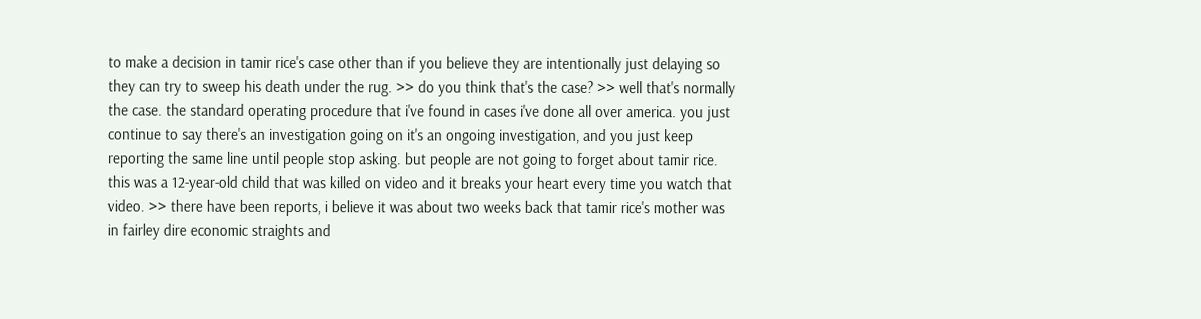to make a decision in tamir rice's case other than if you believe they are intentionally just delaying so they can try to sweep his death under the rug. >> do you think that's the case? >> well that's normally the case. the standard operating procedure that i've found in cases i've done all over america. you just continue to say there's an investigation going on it's an ongoing investigation, and you just keep reporting the same line until people stop asking. but people are not going to forget about tamir rice. this was a 12-year-old child that was killed on video and it breaks your heart every time you watch that video. >> there have been reports, i believe it was about two weeks back that tamir rice's mother was in fairley dire economic straights and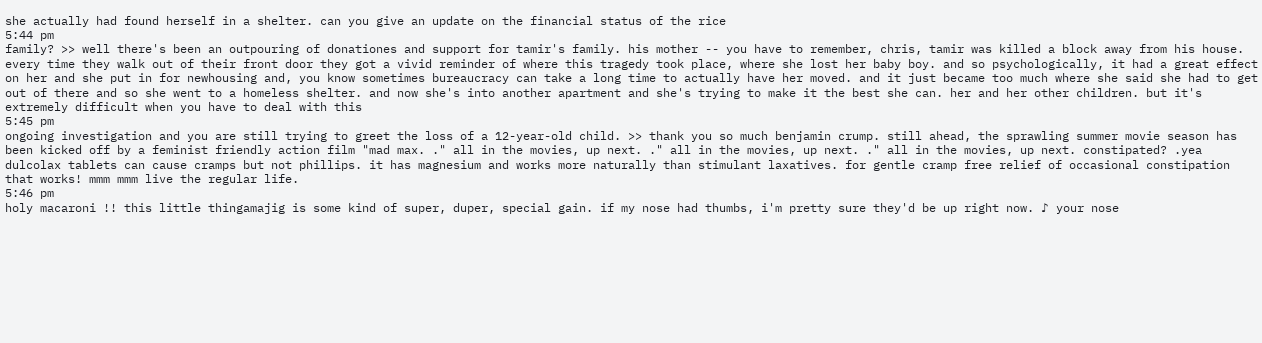she actually had found herself in a shelter. can you give an update on the financial status of the rice
5:44 pm
family? >> well there's been an outpouring of donationes and support for tamir's family. his mother -- you have to remember, chris, tamir was killed a block away from his house. every time they walk out of their front door they got a vivid reminder of where this tragedy took place, where she lost her baby boy. and so psychologically, it had a great effect on her and she put in for newhousing and, you know sometimes bureaucracy can take a long time to actually have her moved. and it just became too much where she said she had to get out of there and so she went to a homeless shelter. and now she's into another apartment and she's trying to make it the best she can. her and her other children. but it's extremely difficult when you have to deal with this
5:45 pm
ongoing investigation and you are still trying to greet the loss of a 12-year-old child. >> thank you so much benjamin crump. still ahead, the sprawling summer movie season has been kicked off by a feminist friendly action film "mad max. ." all in the movies, up next. ." all in the movies, up next. ." all in the movies, up next. constipated? .yea dulcolax tablets can cause cramps but not phillips. it has magnesium and works more naturally than stimulant laxatives. for gentle cramp free relief of occasional constipation that works! mmm mmm live the regular life.
5:46 pm
holy macaroni !! this little thingamajig is some kind of super, duper, special gain. if my nose had thumbs, i'm pretty sure they'd be up right now. ♪ your nose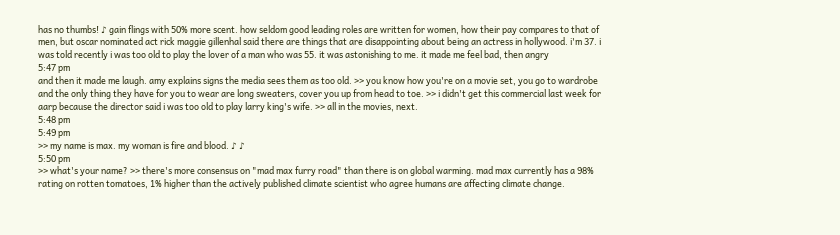has no thumbs! ♪ gain flings with 50% more scent. how seldom good leading roles are written for women, how their pay compares to that of men, but oscar nominated act rick maggie gillenhal said there are things that are disappointing about being an actress in hollywood. i'm 37. i was told recently i was too old to play the lover of a man who was 55. it was astonishing to me. it made me feel bad, then angry
5:47 pm
and then it made me laugh. amy explains signs the media sees them as too old. >> you know how you're on a movie set, you go to wardrobe and the only thing they have for you to wear are long sweaters, cover you up from head to toe. >> i didn't get this commercial last week for aarp because the director said i was too old to play larry king's wife. >> all in the movies, next.
5:48 pm
5:49 pm
>> my name is max. my woman is fire and blood. ♪ ♪
5:50 pm
>> what's your name? >> there's more consensus on "mad max furry road" than there is on global warming. mad max currently has a 98% rating on rotten tomatoes, 1% higher than the actively published climate scientist who agree humans are affecting climate change.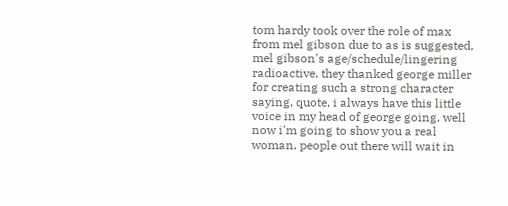tom hardy took over the role of max from mel gibson due to as is suggested, mel gibson's age/schedule/lingering radioactive. they thanked george miller for creating such a strong character saying, quote, i always have this little voice in my head of george going, well now i'm going to show you a real woman. people out there will wait in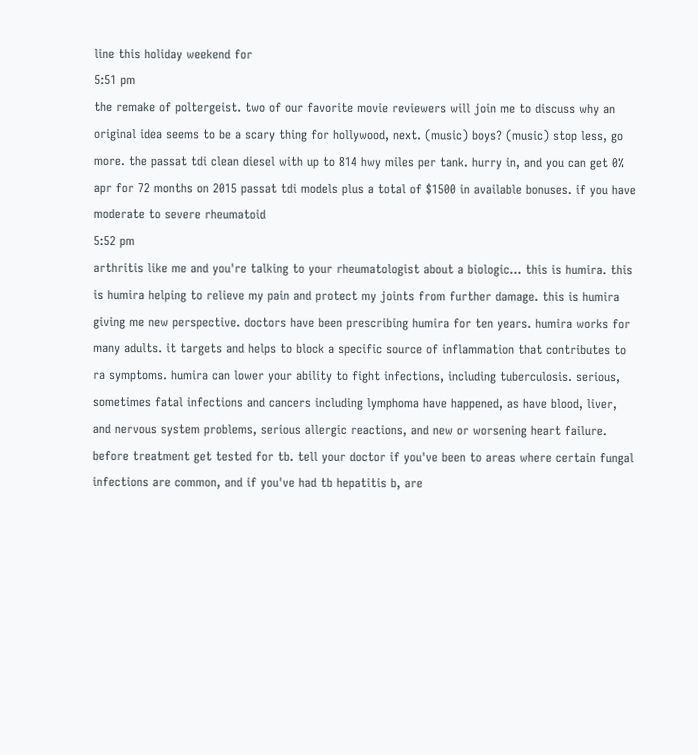line this holiday weekend for
5:51 pm
the remake of poltergeist. two of our favorite movie reviewers will join me to discuss why an original idea seems to be a scary thing for hollywood, next. (music) boys? (music) stop less, go more. the passat tdi clean diesel with up to 814 hwy miles per tank. hurry in, and you can get 0% apr for 72 months on 2015 passat tdi models plus a total of $1500 in available bonuses. if you have moderate to severe rheumatoid
5:52 pm
arthritis like me and you're talking to your rheumatologist about a biologic... this is humira. this is humira helping to relieve my pain and protect my joints from further damage. this is humira giving me new perspective. doctors have been prescribing humira for ten years. humira works for many adults. it targets and helps to block a specific source of inflammation that contributes to ra symptoms. humira can lower your ability to fight infections, including tuberculosis. serious, sometimes fatal infections and cancers including lymphoma have happened, as have blood, liver, and nervous system problems, serious allergic reactions, and new or worsening heart failure. before treatment get tested for tb. tell your doctor if you've been to areas where certain fungal infections are common, and if you've had tb hepatitis b, are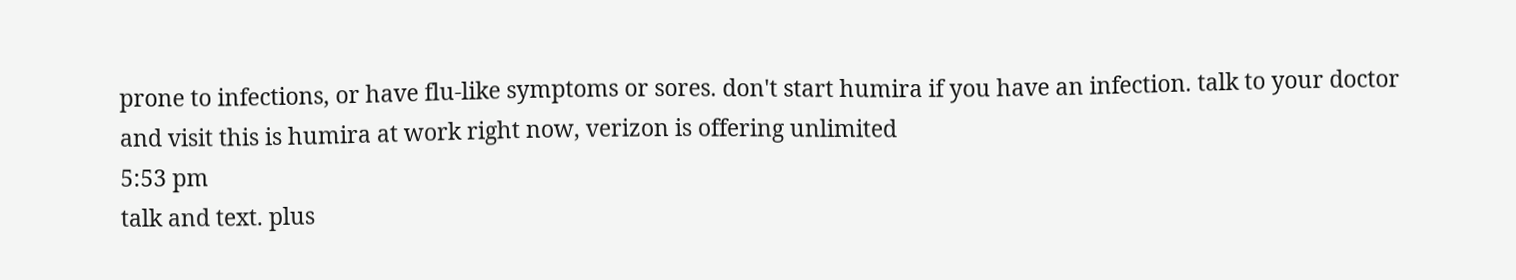prone to infections, or have flu-like symptoms or sores. don't start humira if you have an infection. talk to your doctor and visit this is humira at work right now, verizon is offering unlimited
5:53 pm
talk and text. plus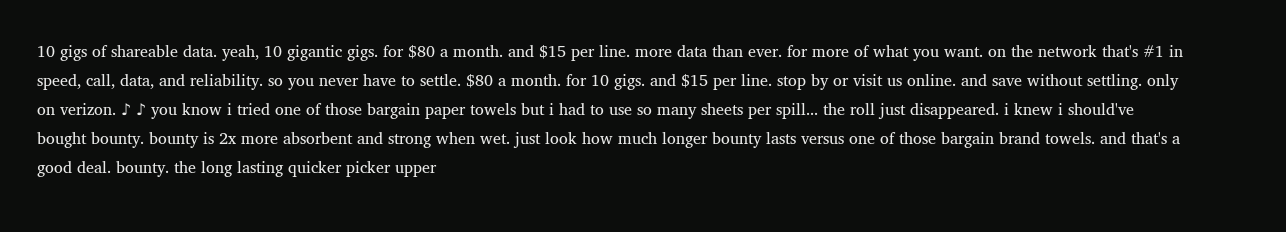10 gigs of shareable data. yeah, 10 gigantic gigs. for $80 a month. and $15 per line. more data than ever. for more of what you want. on the network that's #1 in speed, call, data, and reliability. so you never have to settle. $80 a month. for 10 gigs. and $15 per line. stop by or visit us online. and save without settling. only on verizon. ♪ ♪ you know i tried one of those bargain paper towels but i had to use so many sheets per spill... the roll just disappeared. i knew i should've bought bounty. bounty is 2x more absorbent and strong when wet. just look how much longer bounty lasts versus one of those bargain brand towels. and that's a good deal. bounty. the long lasting quicker picker upper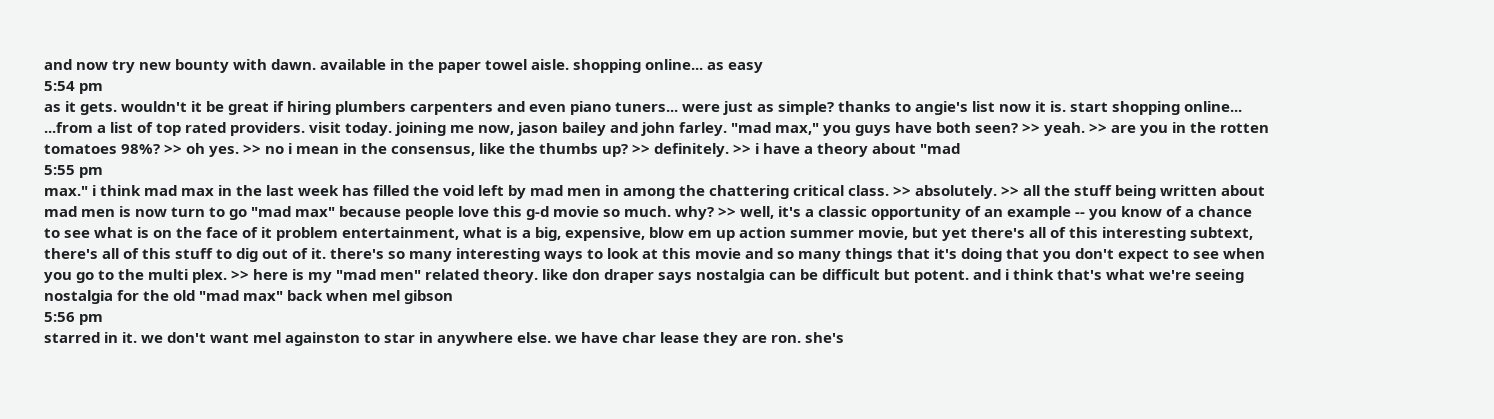and now try new bounty with dawn. available in the paper towel aisle. shopping online... as easy
5:54 pm
as it gets. wouldn't it be great if hiring plumbers carpenters and even piano tuners... were just as simple? thanks to angie's list now it is. start shopping online... ...from a list of top rated providers. visit today. joining me now, jason bailey and john farley. "mad max," you guys have both seen? >> yeah. >> are you in the rotten tomatoes 98%? >> oh yes. >> no i mean in the consensus, like the thumbs up? >> definitely. >> i have a theory about "mad
5:55 pm
max." i think mad max in the last week has filled the void left by mad men in among the chattering critical class. >> absolutely. >> all the stuff being written about mad men is now turn to go "mad max" because people love this g-d movie so much. why? >> well, it's a classic opportunity of an example -- you know of a chance to see what is on the face of it problem entertainment, what is a big, expensive, blow em up action summer movie, but yet there's all of this interesting subtext, there's all of this stuff to dig out of it. there's so many interesting ways to look at this movie and so many things that it's doing that you don't expect to see when you go to the multi plex. >> here is my "mad men" related theory. like don draper says nostalgia can be difficult but potent. and i think that's what we're seeing nostalgia for the old "mad max" back when mel gibson
5:56 pm
starred in it. we don't want mel againston to star in anywhere else. we have char lease they are ron. she's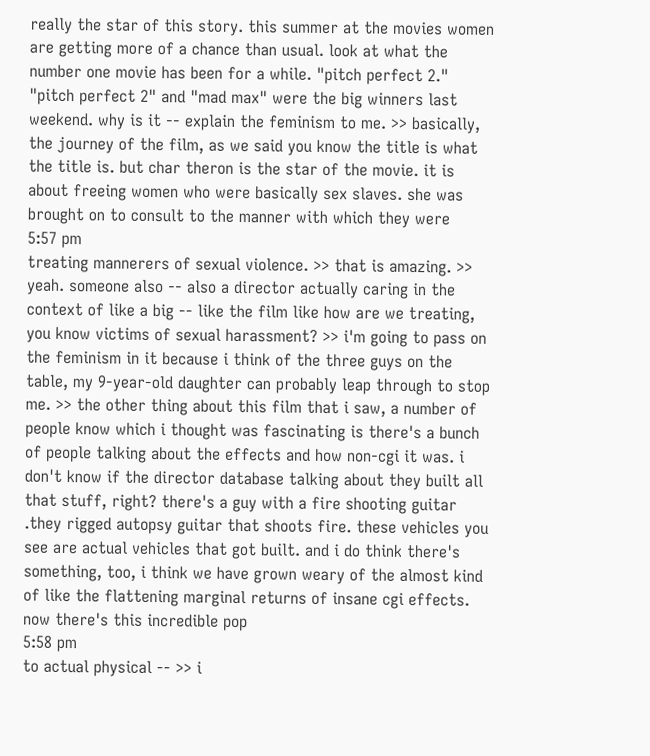really the star of this story. this summer at the movies women are getting more of a chance than usual. look at what the number one movie has been for a while. "pitch perfect 2." "pitch perfect 2" and "mad max" were the big winners last weekend. why is it -- explain the feminism to me. >> basically, the journey of the film, as we said you know the title is what the title is. but char theron is the star of the movie. it is about freeing women who were basically sex slaves. she was brought on to consult to the manner with which they were
5:57 pm
treating mannerers of sexual violence. >> that is amazing. >> yeah. someone also -- also a director actually caring in the context of like a big -- like the film like how are we treating, you know victims of sexual harassment? >> i'm going to pass on the feminism in it because i think of the three guys on the table, my 9-year-old daughter can probably leap through to stop me. >> the other thing about this film that i saw, a number of people know which i thought was fascinating is there's a bunch of people talking about the effects and how non-cgi it was. i don't know if the director database talking about they built all that stuff, right? there's a guy with a fire shooting guitar .they rigged autopsy guitar that shoots fire. these vehicles you see are actual vehicles that got built. and i do think there's something, too, i think we have grown weary of the almost kind of like the flattening marginal returns of insane cgi effects. now there's this incredible pop
5:58 pm
to actual physical -- >> i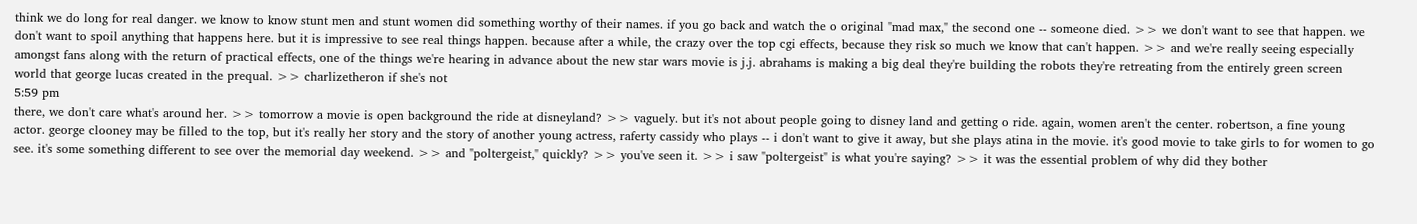think we do long for real danger. we know to know stunt men and stunt women did something worthy of their names. if you go back and watch the o original "mad max," the second one -- someone died. >> we don't want to see that happen. we don't want to spoil anything that happens here. but it is impressive to see real things happen. because after a while, the crazy over the top cgi effects, because they risk so much we know that can't happen. >> and we're really seeing especially amongst fans along with the return of practical effects, one of the things we're hearing in advance about the new star wars movie is j.j. abrahams is making a big deal they're building the robots they're retreating from the entirely green screen world that george lucas created in the prequal. >> charlizetheron if she's not
5:59 pm
there, we don't care what's around her. >> tomorrow a movie is open background the ride at disneyland? >> vaguely. but it's not about people going to disney land and getting o ride. again, women aren't the center. robertson, a fine young actor. george clooney may be filled to the top, but it's really her story and the story of another young actress, raferty cassidy who plays -- i don't want to give it away, but she plays atina in the movie. it's good movie to take girls to for women to go see. it's some something different to see over the memorial day weekend. >> and "poltergeist," quickly? >> you've seen it. >> i saw "poltergeist" is what you're saying? >> it was the essential problem of why did they bother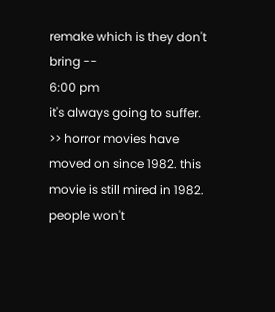remake which is they don't bring --
6:00 pm
it's always going to suffer. >> horror movies have moved on since 1982. this movie is still mired in 1982. people won't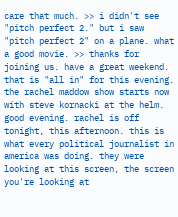care that much. >> i didn't see "pitch perfect 2." but i saw "pitch perfect 2" on a plane. what a good movie. >> thanks for joining us. have a great weekend. that is "all in" for this evening. the rachel maddow show starts now with steve kornacki at the helm. good evening. rachel is off tonight, this afternoon. this is what every political journalist in america was doing. they were looking at this screen, the screen you're looking at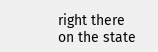right there on the state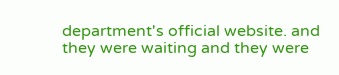department's official website. and they were waiting and they were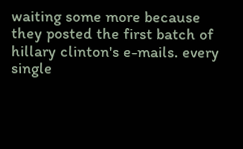waiting some more because they posted the first batch of hillary clinton's e-mails. every single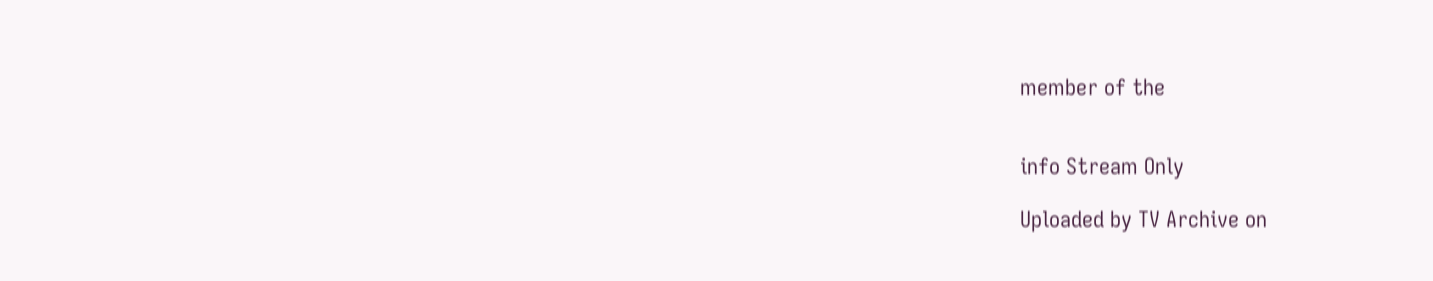member of the


info Stream Only

Uploaded by TV Archive on